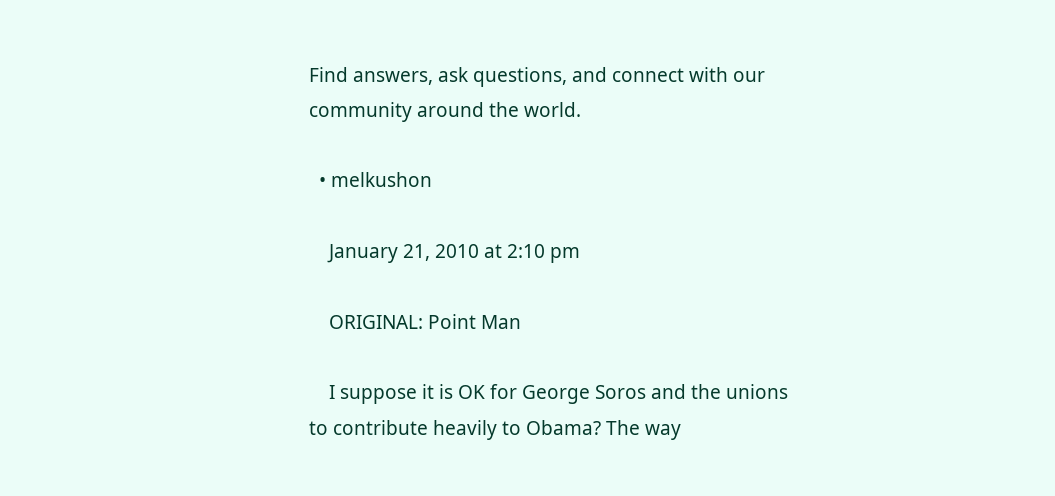Find answers, ask questions, and connect with our community around the world.

  • melkushon

    January 21, 2010 at 2:10 pm

    ORIGINAL: Point Man

    I suppose it is OK for George Soros and the unions to contribute heavily to Obama? The way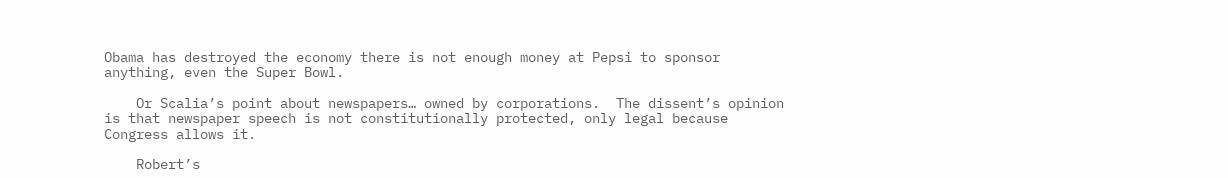Obama has destroyed the economy there is not enough money at Pepsi to sponsor anything, even the Super Bowl.

    Or Scalia’s point about newspapers… owned by corporations.  The dissent’s opinion is that newspaper speech is not constitutionally protected, only legal because Congress allows it.

    Robert’s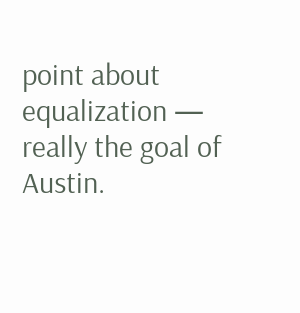point about equalization — really the goal of Austin.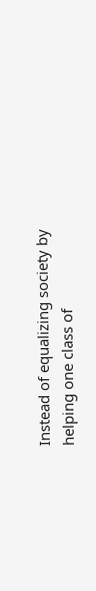Instead of equalizing society by helping one class of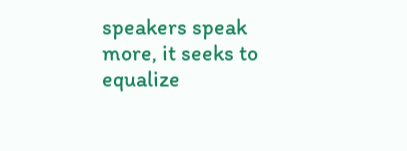speakers speak more, it seeks to equalize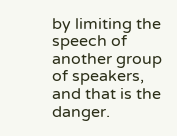by limiting the speech of another group of speakers, and that is the danger.